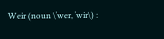Weir (noun \ˈwer, ˈwir\) :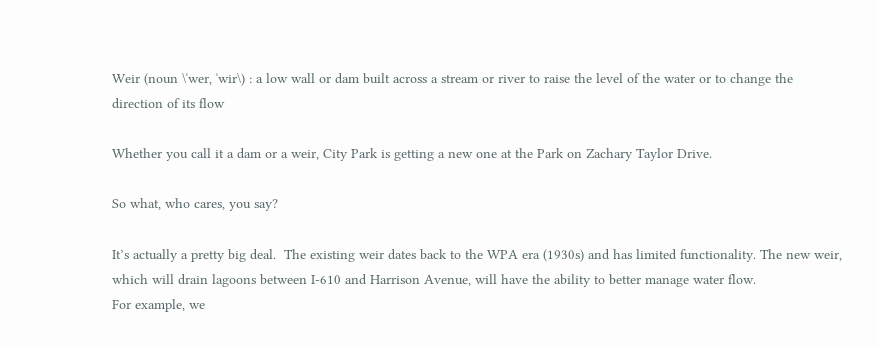Weir (noun \ˈwer, ˈwir\) : a low wall or dam built across a stream or river to raise the level of the water or to change the direction of its flow

Whether you call it a dam or a weir, City Park is getting a new one at the Park on Zachary Taylor Drive.

So what, who cares, you say?

It’s actually a pretty big deal.  The existing weir dates back to the WPA era (1930s) and has limited functionality. The new weir, which will drain lagoons between I-610 and Harrison Avenue, will have the ability to better manage water flow.
For example, we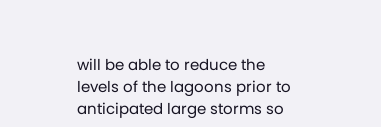will be able to reduce the levels of the lagoons prior to anticipated large storms so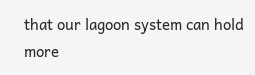that our lagoon system can hold more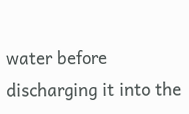water before discharging it into the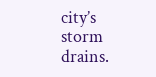city’s storm drains.